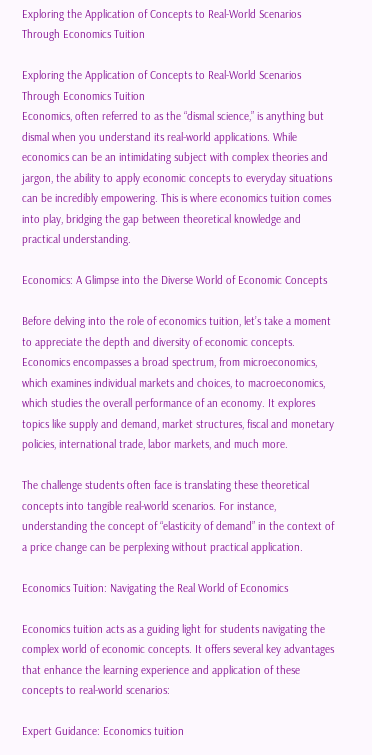Exploring the Application of Concepts to Real-World Scenarios Through Economics Tuition

Exploring the Application of Concepts to Real-World Scenarios Through Economics Tuition
Economics, often referred to as the “dismal science,” is anything but dismal when you understand its real-world applications. While economics can be an intimidating subject with complex theories and jargon, the ability to apply economic concepts to everyday situations can be incredibly empowering. This is where economics tuition comes into play, bridging the gap between theoretical knowledge and practical understanding.

Economics: A Glimpse into the Diverse World of Economic Concepts

Before delving into the role of economics tuition, let’s take a moment to appreciate the depth and diversity of economic concepts. Economics encompasses a broad spectrum, from microeconomics, which examines individual markets and choices, to macroeconomics, which studies the overall performance of an economy. It explores topics like supply and demand, market structures, fiscal and monetary policies, international trade, labor markets, and much more.

The challenge students often face is translating these theoretical concepts into tangible real-world scenarios. For instance, understanding the concept of “elasticity of demand” in the context of a price change can be perplexing without practical application.

Economics Tuition: Navigating the Real World of Economics

Economics tuition acts as a guiding light for students navigating the complex world of economic concepts. It offers several key advantages that enhance the learning experience and application of these concepts to real-world scenarios:

Expert Guidance: Economics tuition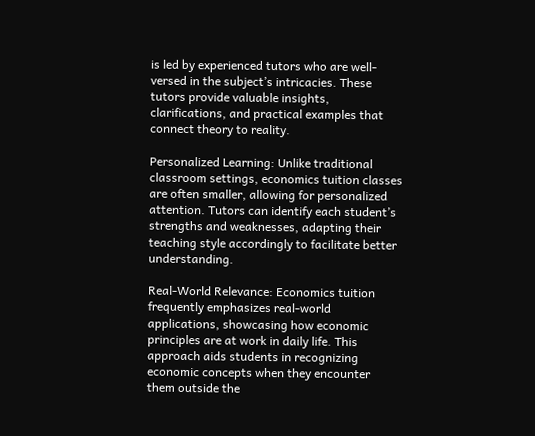is led by experienced tutors who are well-versed in the subject’s intricacies. These tutors provide valuable insights, clarifications, and practical examples that connect theory to reality.

Personalized Learning: Unlike traditional classroom settings, economics tuition classes are often smaller, allowing for personalized attention. Tutors can identify each student’s strengths and weaknesses, adapting their teaching style accordingly to facilitate better understanding.

Real-World Relevance: Economics tuition frequently emphasizes real-world applications, showcasing how economic principles are at work in daily life. This approach aids students in recognizing economic concepts when they encounter them outside the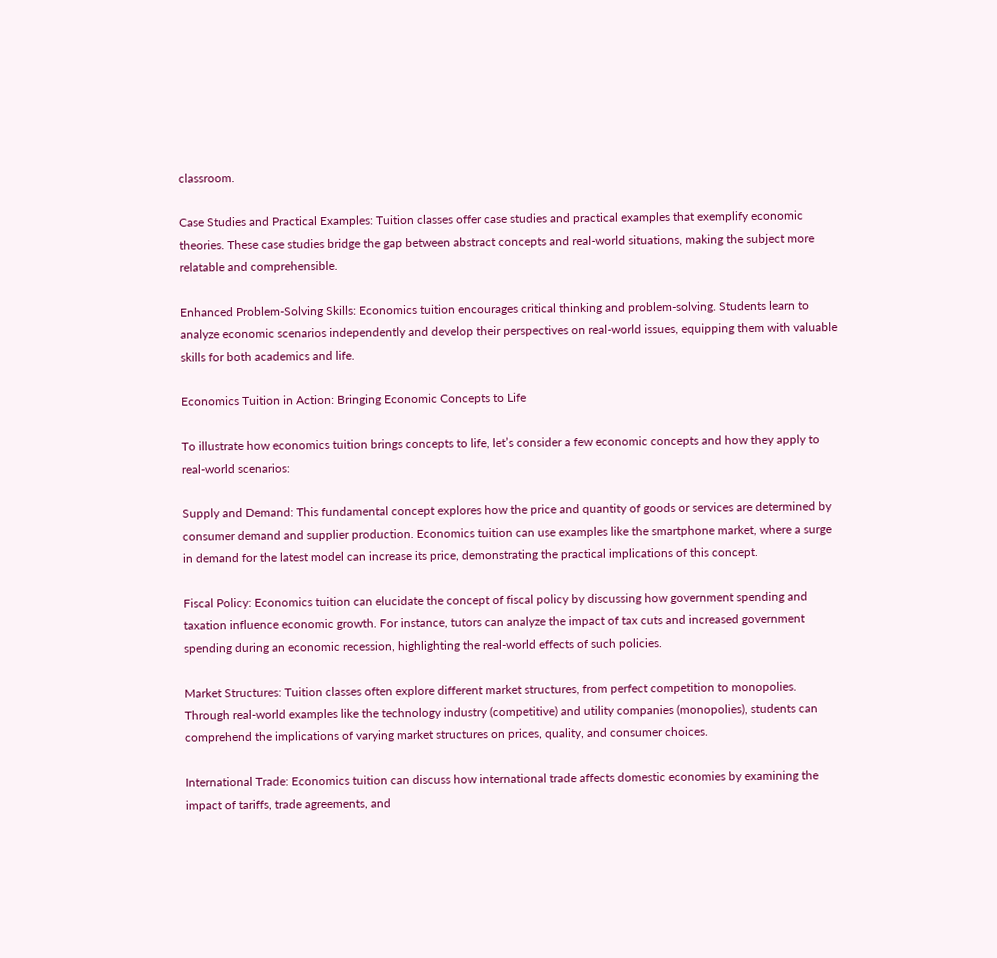classroom.

Case Studies and Practical Examples: Tuition classes offer case studies and practical examples that exemplify economic theories. These case studies bridge the gap between abstract concepts and real-world situations, making the subject more relatable and comprehensible.

Enhanced Problem-Solving Skills: Economics tuition encourages critical thinking and problem-solving. Students learn to analyze economic scenarios independently and develop their perspectives on real-world issues, equipping them with valuable skills for both academics and life.

Economics Tuition in Action: Bringing Economic Concepts to Life

To illustrate how economics tuition brings concepts to life, let’s consider a few economic concepts and how they apply to real-world scenarios:

Supply and Demand: This fundamental concept explores how the price and quantity of goods or services are determined by consumer demand and supplier production. Economics tuition can use examples like the smartphone market, where a surge in demand for the latest model can increase its price, demonstrating the practical implications of this concept.

Fiscal Policy: Economics tuition can elucidate the concept of fiscal policy by discussing how government spending and taxation influence economic growth. For instance, tutors can analyze the impact of tax cuts and increased government spending during an economic recession, highlighting the real-world effects of such policies.

Market Structures: Tuition classes often explore different market structures, from perfect competition to monopolies. Through real-world examples like the technology industry (competitive) and utility companies (monopolies), students can comprehend the implications of varying market structures on prices, quality, and consumer choices.

International Trade: Economics tuition can discuss how international trade affects domestic economies by examining the impact of tariffs, trade agreements, and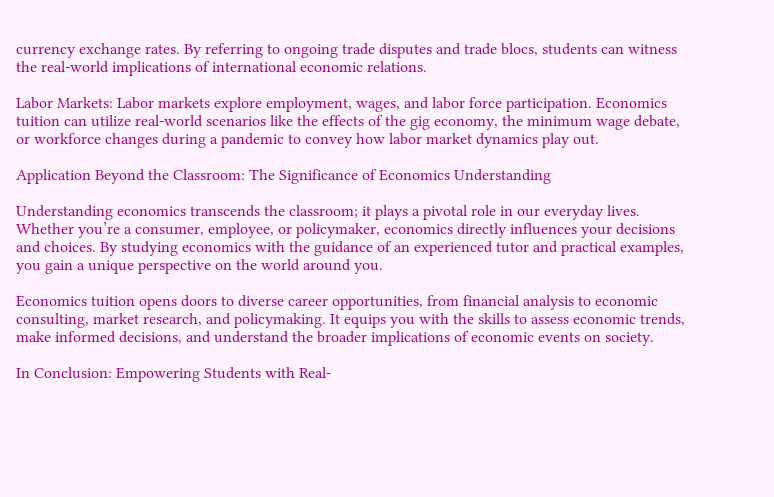currency exchange rates. By referring to ongoing trade disputes and trade blocs, students can witness the real-world implications of international economic relations.

Labor Markets: Labor markets explore employment, wages, and labor force participation. Economics tuition can utilize real-world scenarios like the effects of the gig economy, the minimum wage debate, or workforce changes during a pandemic to convey how labor market dynamics play out.

Application Beyond the Classroom: The Significance of Economics Understanding

Understanding economics transcends the classroom; it plays a pivotal role in our everyday lives. Whether you’re a consumer, employee, or policymaker, economics directly influences your decisions and choices. By studying economics with the guidance of an experienced tutor and practical examples, you gain a unique perspective on the world around you.

Economics tuition opens doors to diverse career opportunities, from financial analysis to economic consulting, market research, and policymaking. It equips you with the skills to assess economic trends, make informed decisions, and understand the broader implications of economic events on society.

In Conclusion: Empowering Students with Real-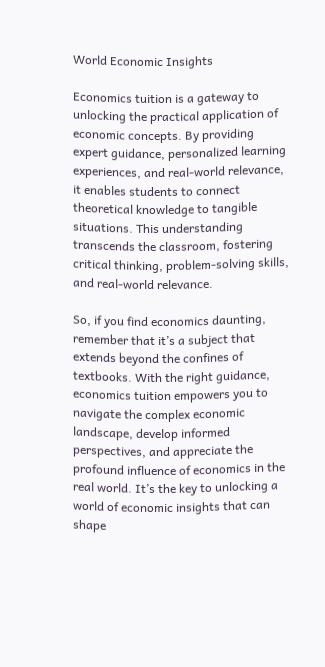World Economic Insights

Economics tuition is a gateway to unlocking the practical application of economic concepts. By providing expert guidance, personalized learning experiences, and real-world relevance, it enables students to connect theoretical knowledge to tangible situations. This understanding transcends the classroom, fostering critical thinking, problem-solving skills, and real-world relevance.

So, if you find economics daunting, remember that it’s a subject that extends beyond the confines of textbooks. With the right guidance, economics tuition empowers you to navigate the complex economic landscape, develop informed perspectives, and appreciate the profound influence of economics in the real world. It’s the key to unlocking a world of economic insights that can shape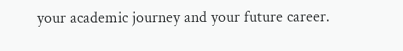your academic journey and your future career.